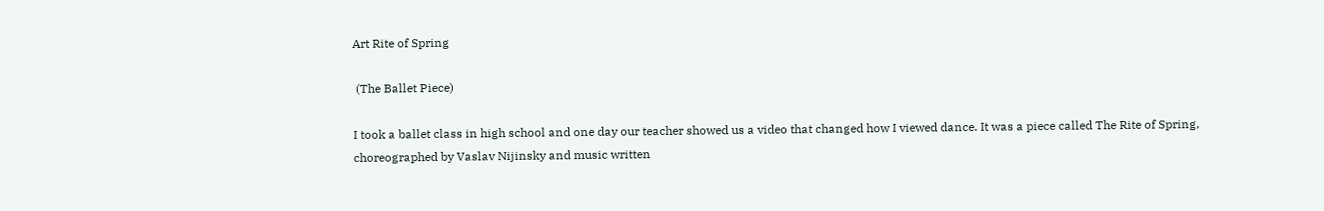Art Rite of Spring

 (The Ballet Piece)

I took a ballet class in high school and one day our teacher showed us a video that changed how I viewed dance. It was a piece called The Rite of Spring, choreographed by Vaslav Nijinsky and music written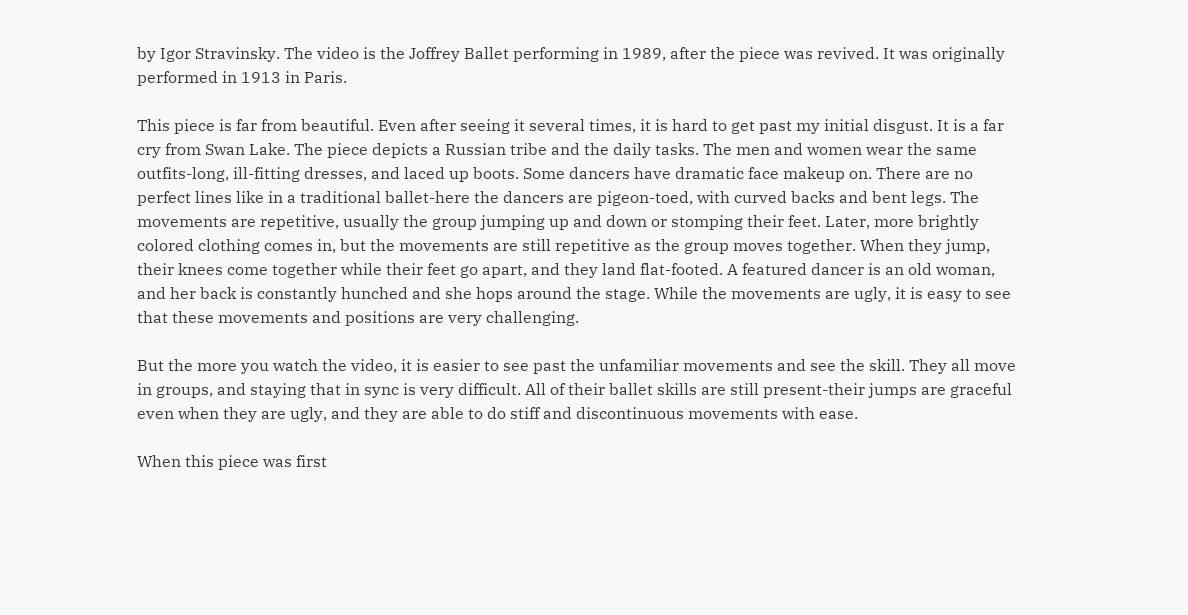by Igor Stravinsky. The video is the Joffrey Ballet performing in 1989, after the piece was revived. It was originally performed in 1913 in Paris.

This piece is far from beautiful. Even after seeing it several times, it is hard to get past my initial disgust. It is a far cry from Swan Lake. The piece depicts a Russian tribe and the daily tasks. The men and women wear the same outfits-long, ill-fitting dresses, and laced up boots. Some dancers have dramatic face makeup on. There are no perfect lines like in a traditional ballet-here the dancers are pigeon-toed, with curved backs and bent legs. The movements are repetitive, usually the group jumping up and down or stomping their feet. Later, more brightly colored clothing comes in, but the movements are still repetitive as the group moves together. When they jump, their knees come together while their feet go apart, and they land flat-footed. A featured dancer is an old woman, and her back is constantly hunched and she hops around the stage. While the movements are ugly, it is easy to see that these movements and positions are very challenging.

But the more you watch the video, it is easier to see past the unfamiliar movements and see the skill. They all move in groups, and staying that in sync is very difficult. All of their ballet skills are still present-their jumps are graceful even when they are ugly, and they are able to do stiff and discontinuous movements with ease.

When this piece was first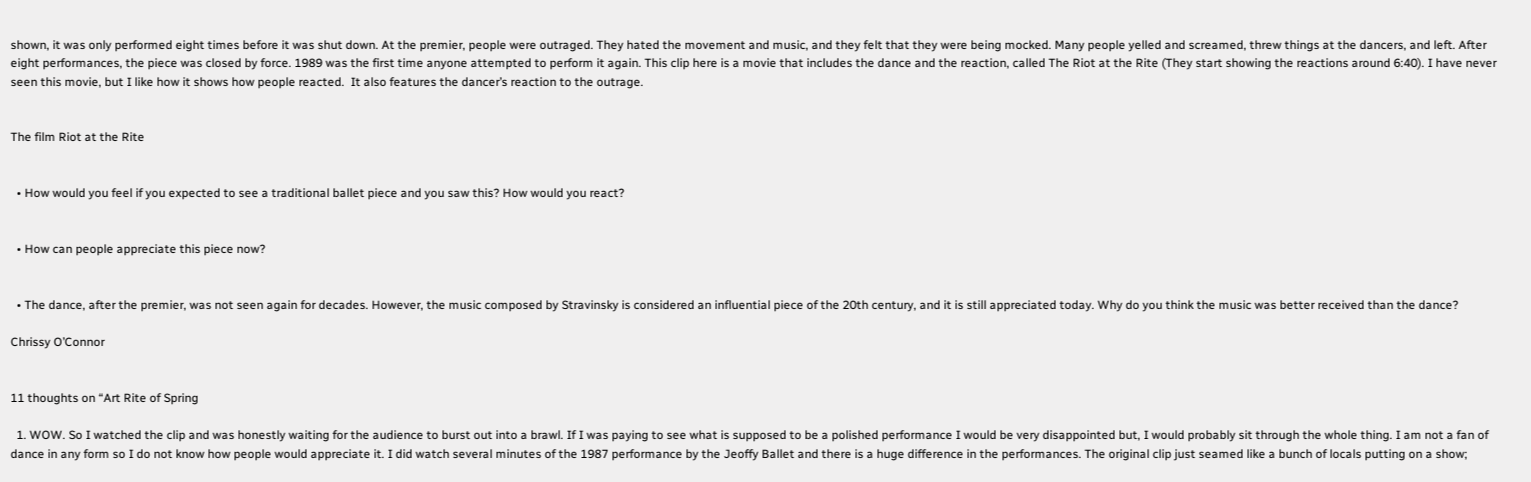shown, it was only performed eight times before it was shut down. At the premier, people were outraged. They hated the movement and music, and they felt that they were being mocked. Many people yelled and screamed, threw things at the dancers, and left. After eight performances, the piece was closed by force. 1989 was the first time anyone attempted to perform it again. This clip here is a movie that includes the dance and the reaction, called The Riot at the Rite (They start showing the reactions around 6:40). I have never seen this movie, but I like how it shows how people reacted.  It also features the dancer’s reaction to the outrage.


The film Riot at the Rite


  • How would you feel if you expected to see a traditional ballet piece and you saw this? How would you react?


  • How can people appreciate this piece now?


  • The dance, after the premier, was not seen again for decades. However, the music composed by Stravinsky is considered an influential piece of the 20th century, and it is still appreciated today. Why do you think the music was better received than the dance?

Chrissy O’Connor


11 thoughts on “Art Rite of Spring

  1. WOW. So I watched the clip and was honestly waiting for the audience to burst out into a brawl. If I was paying to see what is supposed to be a polished performance I would be very disappointed but, I would probably sit through the whole thing. I am not a fan of dance in any form so I do not know how people would appreciate it. I did watch several minutes of the 1987 performance by the Jeoffy Ballet and there is a huge difference in the performances. The original clip just seamed like a bunch of locals putting on a show;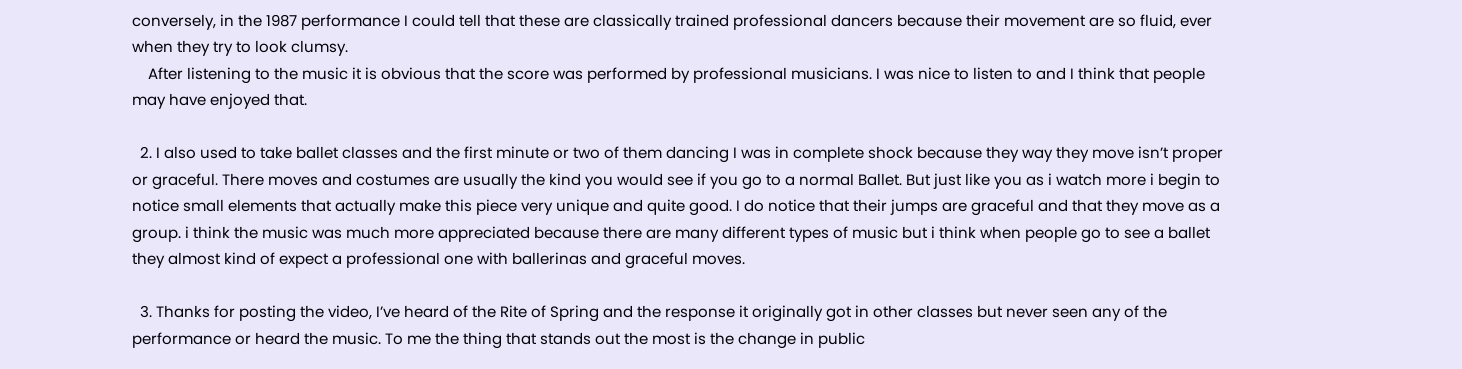conversely, in the 1987 performance I could tell that these are classically trained professional dancers because their movement are so fluid, ever when they try to look clumsy.
    After listening to the music it is obvious that the score was performed by professional musicians. I was nice to listen to and I think that people may have enjoyed that.

  2. I also used to take ballet classes and the first minute or two of them dancing I was in complete shock because they way they move isn’t proper or graceful. There moves and costumes are usually the kind you would see if you go to a normal Ballet. But just like you as i watch more i begin to notice small elements that actually make this piece very unique and quite good. I do notice that their jumps are graceful and that they move as a group. i think the music was much more appreciated because there are many different types of music but i think when people go to see a ballet they almost kind of expect a professional one with ballerinas and graceful moves.

  3. Thanks for posting the video, I’ve heard of the Rite of Spring and the response it originally got in other classes but never seen any of the performance or heard the music. To me the thing that stands out the most is the change in public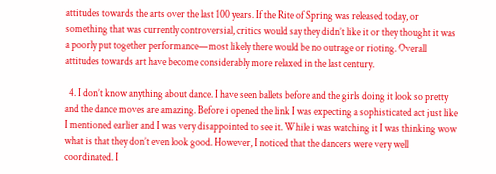attitudes towards the arts over the last 100 years. If the Rite of Spring was released today, or something that was currently controversial, critics would say they didn’t like it or they thought it was a poorly put together performance—most likely there would be no outrage or rioting. Overall attitudes towards art have become considerably more relaxed in the last century.

  4. I don’t know anything about dance. I have seen ballets before and the girls doing it look so pretty and the dance moves are amazing. Before i opened the link I was expecting a sophisticated act just like I mentioned earlier and I was very disappointed to see it. While i was watching it I was thinking wow what is that they don’t even look good. However, I noticed that the dancers were very well coordinated. I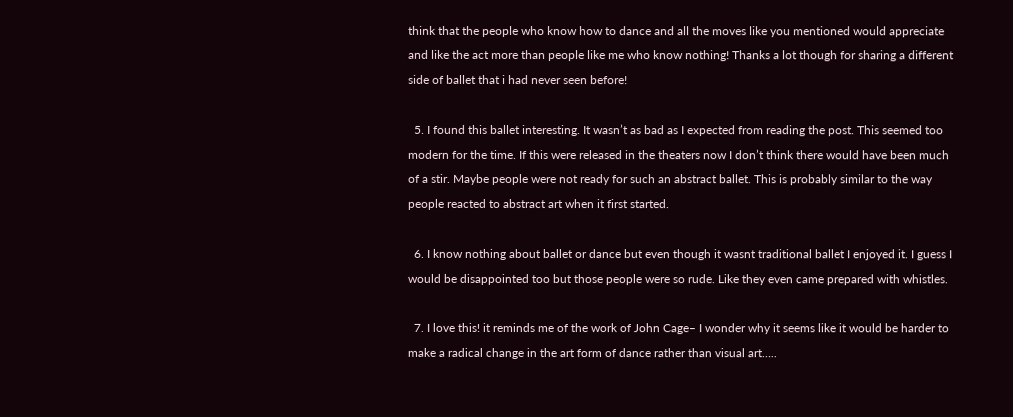think that the people who know how to dance and all the moves like you mentioned would appreciate and like the act more than people like me who know nothing! Thanks a lot though for sharing a different side of ballet that i had never seen before!

  5. I found this ballet interesting. It wasn’t as bad as I expected from reading the post. This seemed too modern for the time. If this were released in the theaters now I don’t think there would have been much of a stir. Maybe people were not ready for such an abstract ballet. This is probably similar to the way people reacted to abstract art when it first started.

  6. I know nothing about ballet or dance but even though it wasnt traditional ballet I enjoyed it. I guess I would be disappointed too but those people were so rude. Like they even came prepared with whistles.

  7. I love this! it reminds me of the work of John Cage– I wonder why it seems like it would be harder to make a radical change in the art form of dance rather than visual art…..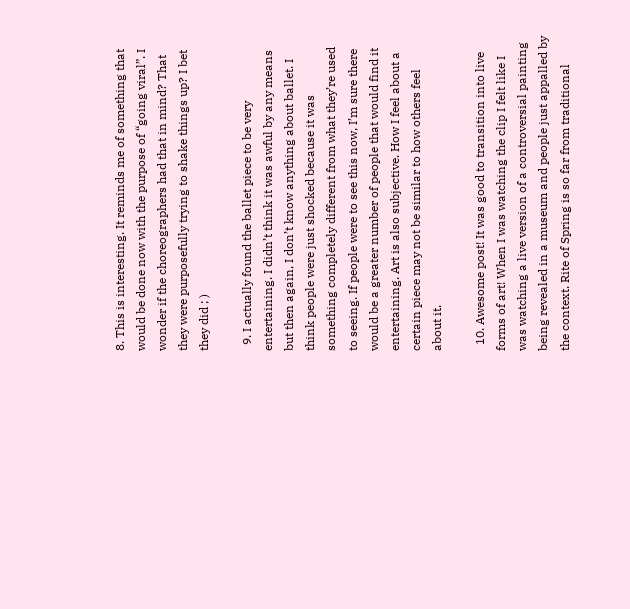8. This is interesting. It reminds me of something that would be done now with the purpose of “going viral”. I wonder if the choreographers had that in mind? That they were purposefully trying to shake things up? I bet they did ; )

  9. I actually found the ballet piece to be very entertaining. I didn’t think it was awful by any means but then again, I don’t know anything about ballet. I think people were just shocked because it was something completely different from what they’re used to seeing. If people were to see this now, I’m sure there would be a greater number of people that would find it entertaining. Art is also subjective. How I feel about a certain piece may not be similar to how others feel about it.

  10. Awesome post! It was good to transition into live forms of art! When I was watching the clip I felt like I was watching a live version of a controversial painting being revealed in a museum and people just appalled by the context. Rite of Spring is so far from traditional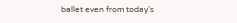ballet even from today’s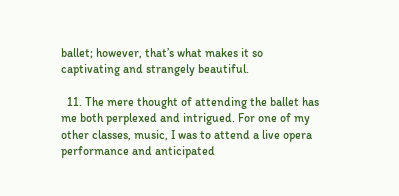ballet; however, that’s what makes it so captivating and strangely beautiful.

  11. The mere thought of attending the ballet has me both perplexed and intrigued. For one of my other classes, music, I was to attend a live opera performance and anticipated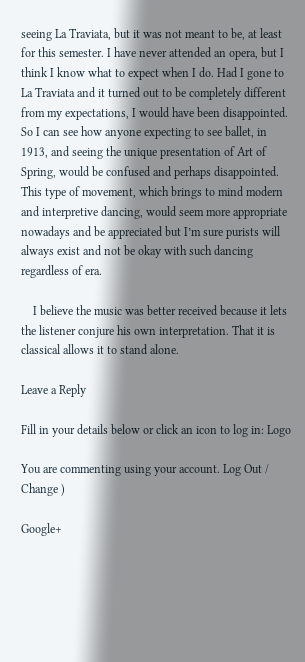seeing La Traviata, but it was not meant to be, at least for this semester. I have never attended an opera, but I think I know what to expect when I do. Had I gone to La Traviata and it turned out to be completely different from my expectations, I would have been disappointed. So I can see how anyone expecting to see ballet, in 1913, and seeing the unique presentation of Art of Spring, would be confused and perhaps disappointed. This type of movement, which brings to mind modern and interpretive dancing, would seem more appropriate nowadays and be appreciated but I’m sure purists will always exist and not be okay with such dancing regardless of era.

    I believe the music was better received because it lets the listener conjure his own interpretation. That it is classical allows it to stand alone.

Leave a Reply

Fill in your details below or click an icon to log in: Logo

You are commenting using your account. Log Out /  Change )

Google+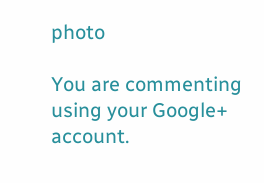photo

You are commenting using your Google+ account.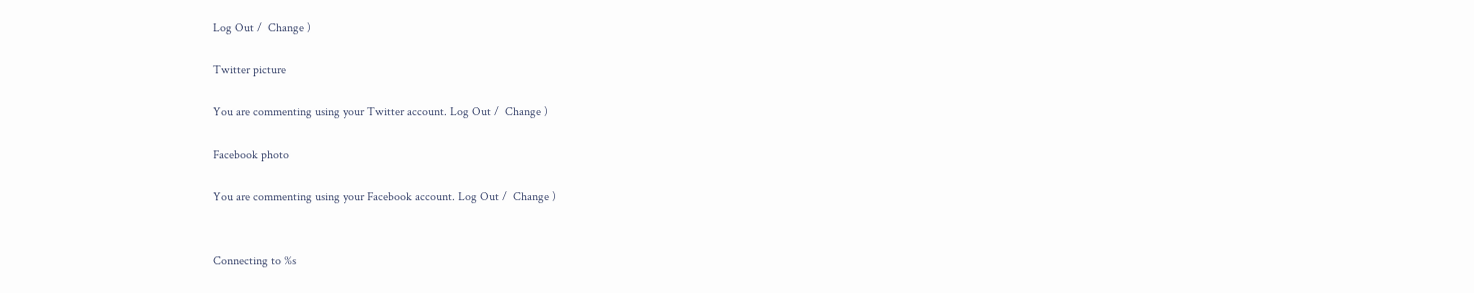Log Out /  Change )

Twitter picture

You are commenting using your Twitter account. Log Out /  Change )

Facebook photo

You are commenting using your Facebook account. Log Out /  Change )


Connecting to %s